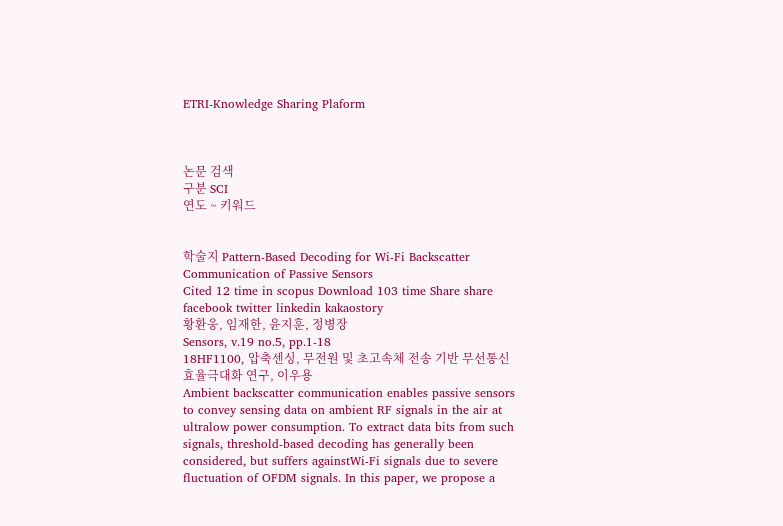ETRI-Knowledge Sharing Plaform



논문 검색
구분 SCI
연도 ~ 키워드


학술지 Pattern-Based Decoding for Wi-Fi Backscatter Communication of Passive Sensors
Cited 12 time in scopus Download 103 time Share share facebook twitter linkedin kakaostory
황환웅, 임재한, 윤지훈, 정병장
Sensors, v.19 no.5, pp.1-18
18HF1100, 압축센싱, 무전원 및 초고속체 전송 기반 무선통신 효율극대화 연구, 이우용
Ambient backscatter communication enables passive sensors to convey sensing data on ambient RF signals in the air at ultralow power consumption. To extract data bits from such signals, threshold-based decoding has generally been considered, but suffers againstWi-Fi signals due to severe fluctuation of OFDM signals. In this paper, we propose a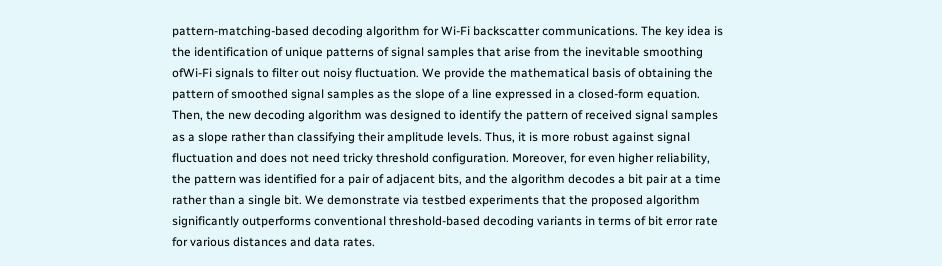pattern-matching-based decoding algorithm for Wi-Fi backscatter communications. The key idea is the identification of unique patterns of signal samples that arise from the inevitable smoothing ofWi-Fi signals to filter out noisy fluctuation. We provide the mathematical basis of obtaining the pattern of smoothed signal samples as the slope of a line expressed in a closed-form equation. Then, the new decoding algorithm was designed to identify the pattern of received signal samples as a slope rather than classifying their amplitude levels. Thus, it is more robust against signal fluctuation and does not need tricky threshold configuration. Moreover, for even higher reliability, the pattern was identified for a pair of adjacent bits, and the algorithm decodes a bit pair at a time rather than a single bit. We demonstrate via testbed experiments that the proposed algorithm significantly outperforms conventional threshold-based decoding variants in terms of bit error rate for various distances and data rates.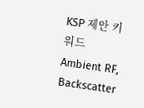KSP 제안 키워드
Ambient RF, Backscatter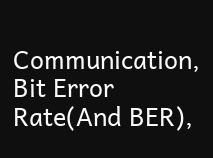Communication, Bit Error Rate(And BER),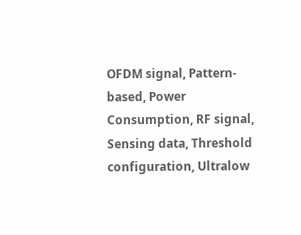OFDM signal, Pattern-based, Power Consumption, RF signal, Sensing data, Threshold configuration, Ultralow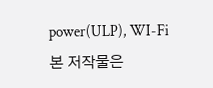power(ULP), WI-Fi
본 저작물은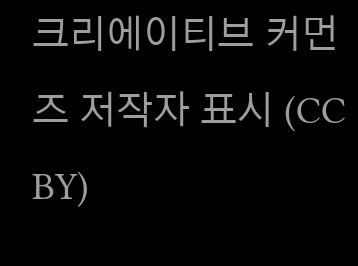크리에이티브 커먼즈 저작자 표시 (CC BY)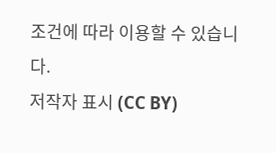조건에 따라 이용할 수 있습니다.
저작자 표시 (CC BY)